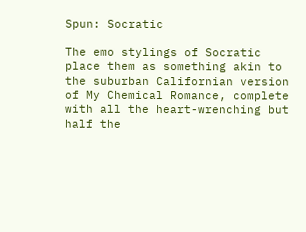Spun: Socratic

The emo stylings of Socratic place them as something akin to the suburban Californian version of My Chemical Romance, complete with all the heart-wrenching but half the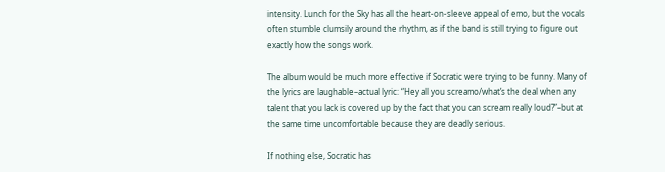intensity. Lunch for the Sky has all the heart-on-sleeve appeal of emo, but the vocals often stumble clumsily around the rhythm, as if the band is still trying to figure out exactly how the songs work.

The album would be much more effective if Socratic were trying to be funny. Many of the lyrics are laughable–actual lyric: “Hey all you screamo/what’s the deal when any talent that you lack is covered up by the fact that you can scream really loud?”–but at the same time uncomfortable because they are deadly serious.

If nothing else, Socratic has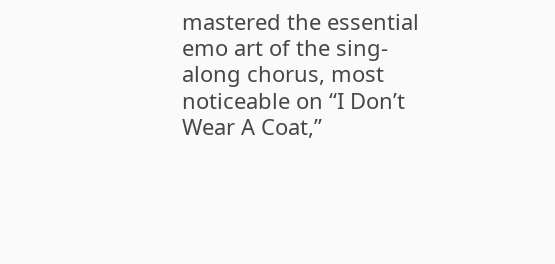mastered the essential emo art of the sing-along chorus, most noticeable on “I Don’t Wear A Coat,”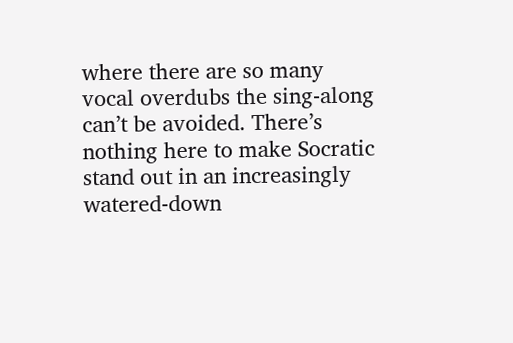where there are so many vocal overdubs the sing-along can’t be avoided. There’s nothing here to make Socratic stand out in an increasingly watered-down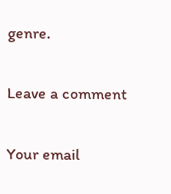genre.

Leave a comment

Your email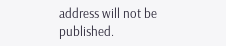address will not be published.